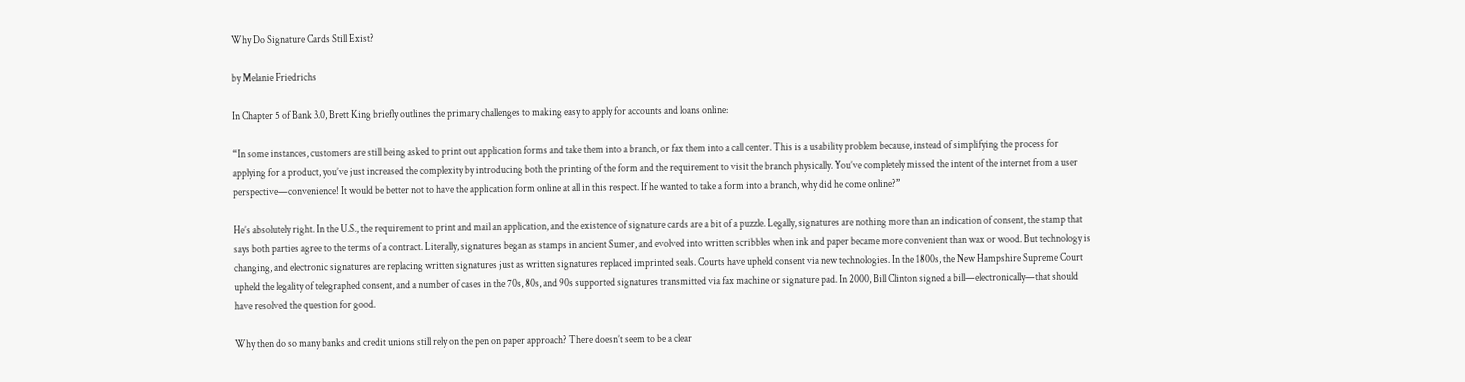Why Do Signature Cards Still Exist?

by Melanie Friedrichs

In Chapter 5 of Bank 3.0, Brett King briefly outlines the primary challenges to making easy to apply for accounts and loans online:

“In some instances, customers are still being asked to print out application forms and take them into a branch, or fax them into a call center. This is a usability problem because, instead of simplifying the process for applying for a product, you’ve just increased the complexity by introducing both the printing of the form and the requirement to visit the branch physically. You’ve completely missed the intent of the internet from a user perspective—convenience! It would be better not to have the application form online at all in this respect. If he wanted to take a form into a branch, why did he come online?”

He’s absolutely right. In the U.S., the requirement to print and mail an application, and the existence of signature cards are a bit of a puzzle. Legally, signatures are nothing more than an indication of consent, the stamp that says both parties agree to the terms of a contract. Literally, signatures began as stamps in ancient Sumer, and evolved into written scribbles when ink and paper became more convenient than wax or wood. But technology is changing, and electronic signatures are replacing written signatures just as written signatures replaced imprinted seals. Courts have upheld consent via new technologies. In the 1800s, the New Hampshire Supreme Court upheld the legality of telegraphed consent, and a number of cases in the 70s, 80s, and 90s supported signatures transmitted via fax machine or signature pad. In 2000, Bill Clinton signed a bill—electronically—that should have resolved the question for good.

Why then do so many banks and credit unions still rely on the pen on paper approach? There doesn’t seem to be a clear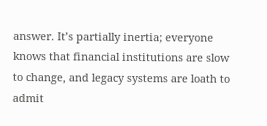answer. It’s partially inertia; everyone knows that financial institutions are slow to change, and legacy systems are loath to admit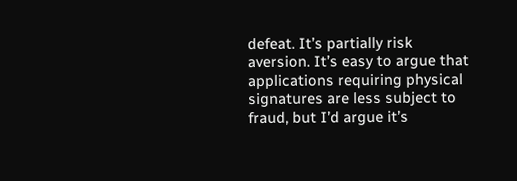defeat. It’s partially risk aversion. It’s easy to argue that applications requiring physical signatures are less subject to fraud, but I’d argue it’s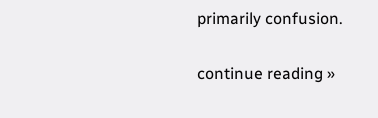primarily confusion.

continue reading »